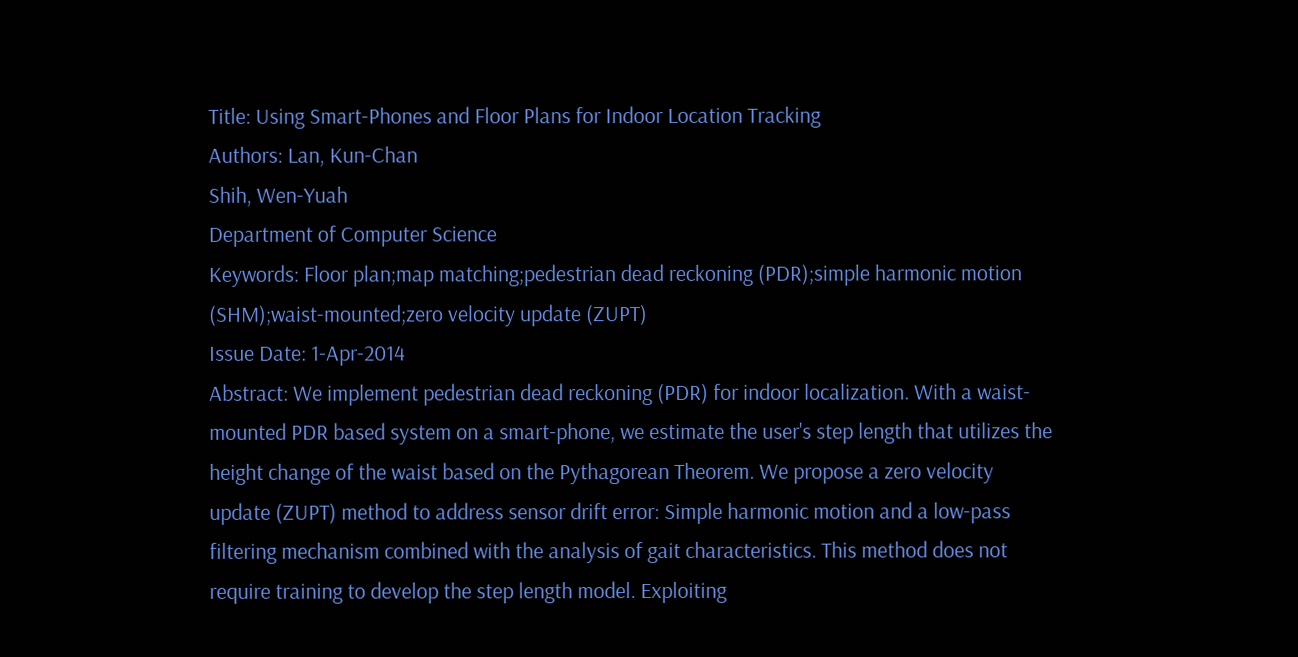Title: Using Smart-Phones and Floor Plans for Indoor Location Tracking
Authors: Lan, Kun-Chan
Shih, Wen-Yuah
Department of Computer Science
Keywords: Floor plan;map matching;pedestrian dead reckoning (PDR);simple harmonic motion (SHM);waist-mounted;zero velocity update (ZUPT)
Issue Date: 1-Apr-2014
Abstract: We implement pedestrian dead reckoning (PDR) for indoor localization. With a waist-mounted PDR based system on a smart-phone, we estimate the user's step length that utilizes the height change of the waist based on the Pythagorean Theorem. We propose a zero velocity update (ZUPT) method to address sensor drift error: Simple harmonic motion and a low-pass filtering mechanism combined with the analysis of gait characteristics. This method does not require training to develop the step length model. Exploiting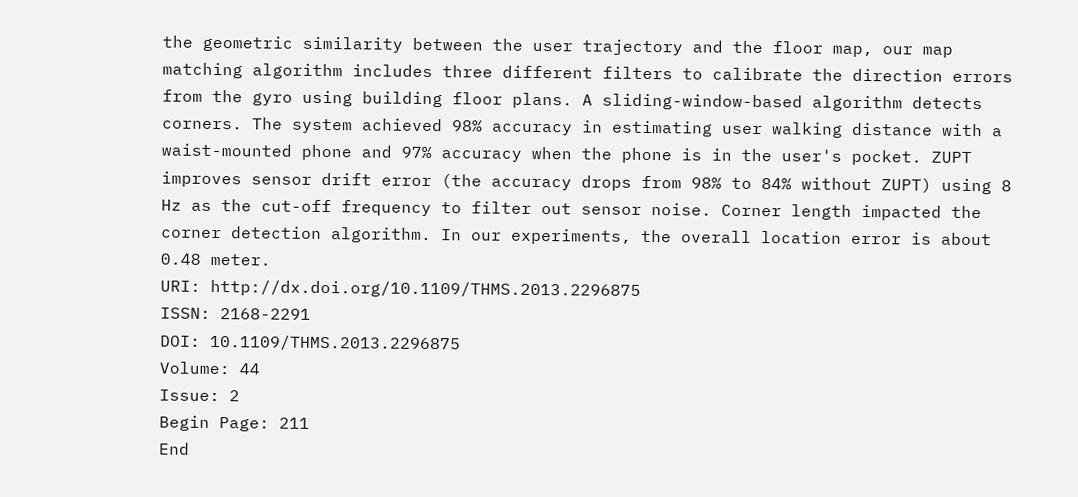the geometric similarity between the user trajectory and the floor map, our map matching algorithm includes three different filters to calibrate the direction errors from the gyro using building floor plans. A sliding-window-based algorithm detects corners. The system achieved 98% accuracy in estimating user walking distance with a waist-mounted phone and 97% accuracy when the phone is in the user's pocket. ZUPT improves sensor drift error (the accuracy drops from 98% to 84% without ZUPT) using 8 Hz as the cut-off frequency to filter out sensor noise. Corner length impacted the corner detection algorithm. In our experiments, the overall location error is about 0.48 meter.
URI: http://dx.doi.org/10.1109/THMS.2013.2296875
ISSN: 2168-2291
DOI: 10.1109/THMS.2013.2296875
Volume: 44
Issue: 2
Begin Page: 211
End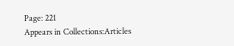Page: 221
Appears in Collections:Articles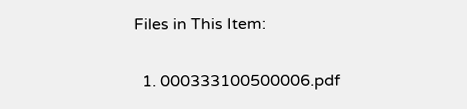Files in This Item:

  1. 000333100500006.pdf